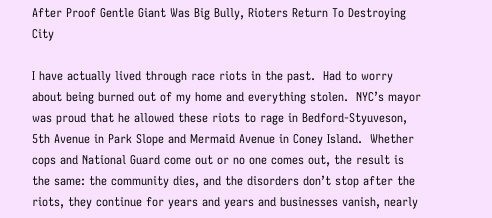After Proof Gentle Giant Was Big Bully, Rioters Return To Destroying City

I have actually lived through race riots in the past.  Had to worry about being burned out of my home and everything stolen.  NYC’s mayor was proud that he allowed these riots to rage in Bedford-Styuveson, 5th Avenue in Park Slope and Mermaid Avenue in Coney Island.  Whether cops and National Guard come out or no one comes out, the result is the same: the community dies, and the disorders don’t stop after the riots, they continue for years and years and businesses vanish, nearly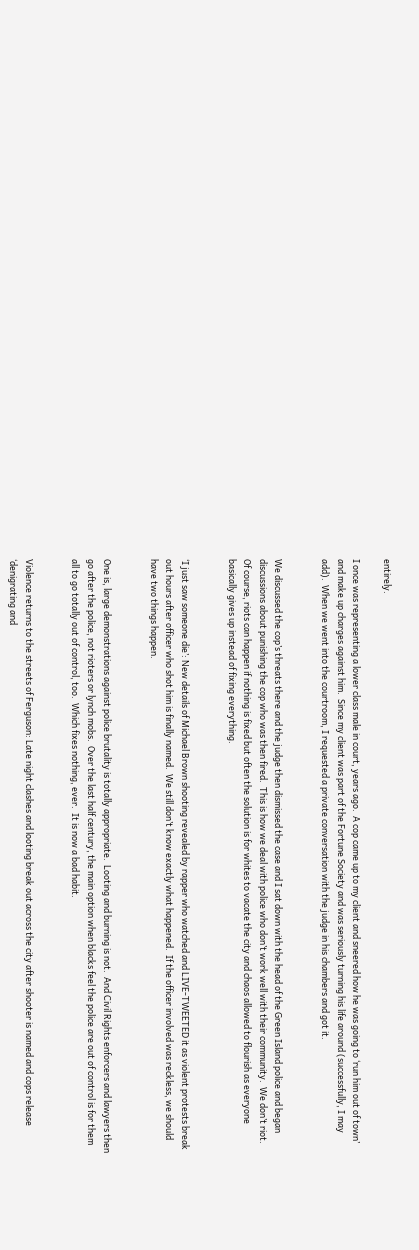entirely.

I once was representing a lower class male in court, years ago.  A cop came up to my client and sneered how he was going to ‘run him out of town’ and make up charges against him.  Since my client was part of the Fortune Society and was seriously turning his life around (successfully, I may add).  When we went into the courtroom, I requested a private conversation with the judge in his chambers and got it.


We discussed the cop’s threats there and the judge then dismissed the case and I sat down with the head of the Green Island police and began discussions about punishing the cop who was then fired.  This is how we deal with police who don’t work well with their community.  We don’t riot.  Of course, riots can happen if nothing is fixed but often the solution is for whites to vacate the city and chaos allowed to flourish as everyone basically gives up instead of fixing everything.


‘I just saw someone die’: New details of Michael Brown shooting revealed by rapper who watched and LIVE-TWEETED it as violent protests break out hours after officer who shot him is finally named.  We still don’t know exactly what happened.  If the officer involved was reckless, we should have two things happen.


One is, large demonstrations against police brutality is totally appropriate.  Looting and burning is not.  And Civil Rights enforcers and lawyers then go after the police, not rioters or lynch mobs.  Over the last half century, the main option when blacks feel the police are out of control is for them all to go totally out of control, too.  Which fixes nothing, ever.  It is now a bad habit.


Violence returns to the streets of Ferguson: Late night clashes and looting break out across the city after shooter is named and cops release ‘denigrating and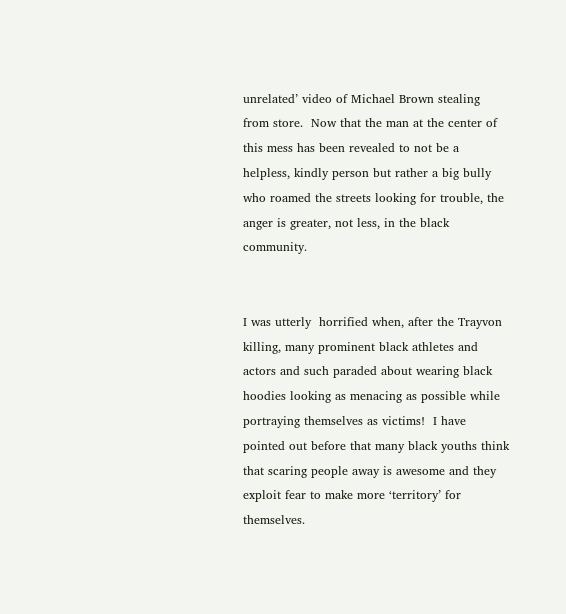unrelated’ video of Michael Brown stealing from store.  Now that the man at the center of this mess has been revealed to not be a helpless, kindly person but rather a big bully who roamed the streets looking for trouble, the anger is greater, not less, in the black community.


I was utterly  horrified when, after the Trayvon killing, many prominent black athletes and actors and such paraded about wearing black hoodies looking as menacing as possible while portraying themselves as victims!  I have pointed out before that many black youths think that scaring people away is awesome and they exploit fear to make more ‘territory’ for themselves.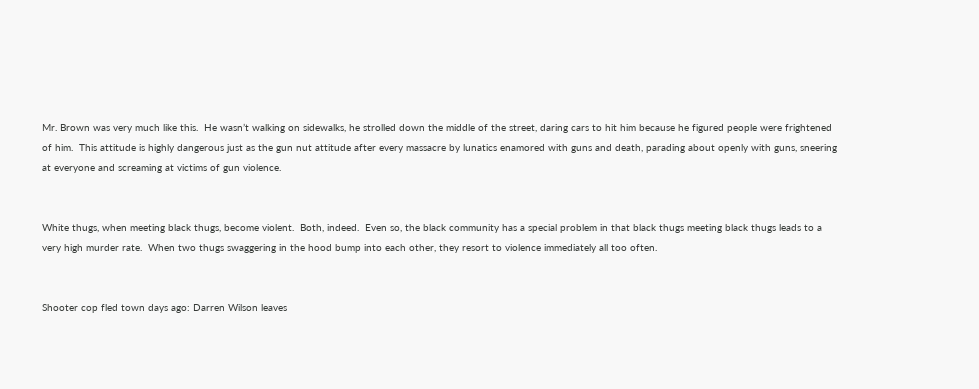Mr. Brown was very much like this.  He wasn’t walking on sidewalks, he strolled down the middle of the street, daring cars to hit him because he figured people were frightened of him.  This attitude is highly dangerous just as the gun nut attitude after every massacre by lunatics enamored with guns and death, parading about openly with guns, sneering at everyone and screaming at victims of gun violence.


White thugs, when meeting black thugs, become violent.  Both, indeed.  Even so, the black community has a special problem in that black thugs meeting black thugs leads to a very high murder rate.  When two thugs swaggering in the hood bump into each other, they resort to violence immediately all too often.


Shooter cop fled town days ago: Darren Wilson leaves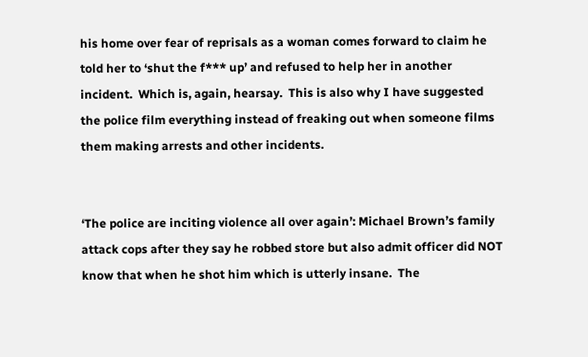his home over fear of reprisals as a woman comes forward to claim he told her to ‘shut the f*** up’ and refused to help her in another incident.  Which is, again, hearsay.  This is also why I have suggested the police film everything instead of freaking out when someone films them making arrests and other incidents.


‘The police are inciting violence all over again’: Michael Brown’s family attack cops after they say he robbed store but also admit officer did NOT know that when he shot him which is utterly insane.  The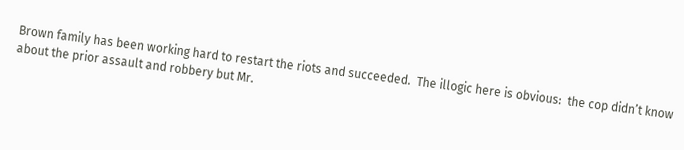Brown family has been working hard to restart the riots and succeeded.  The illogic here is obvious:  the cop didn’t know about the prior assault and robbery but Mr.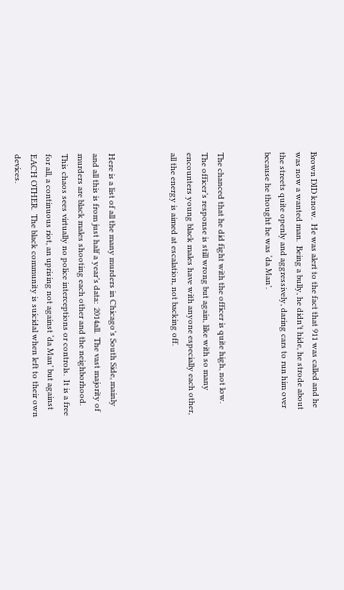Brown DID know.  He was alert to the fact that 911 was called and he was now a wanted man.  Being a bully, he didn’t hide, he strode about the streets quite openly and aggressively, daring cars to run him over because he thought he was ‘da Man’.


The chanced that he did fight with the officer is quite high, not low.  The officer’s response is still wrong but again, like with so many encounters young black males have with anyone especially each other, all the energy is aimed at escalation, not backing off.



Here is a list of all the many murders in Chicago’s South Side, mainly and all this is from just half a year’s data:  2014all.  The vast majority of murders are black males shooting each other and the neighborhood.  This chaos sees virtually no police interceptions or controls.  It is a free for all, a continuous riot, an uprising not against ‘da Man’ but against EACH OTHER.  The black community is suicidal when left to their own devices.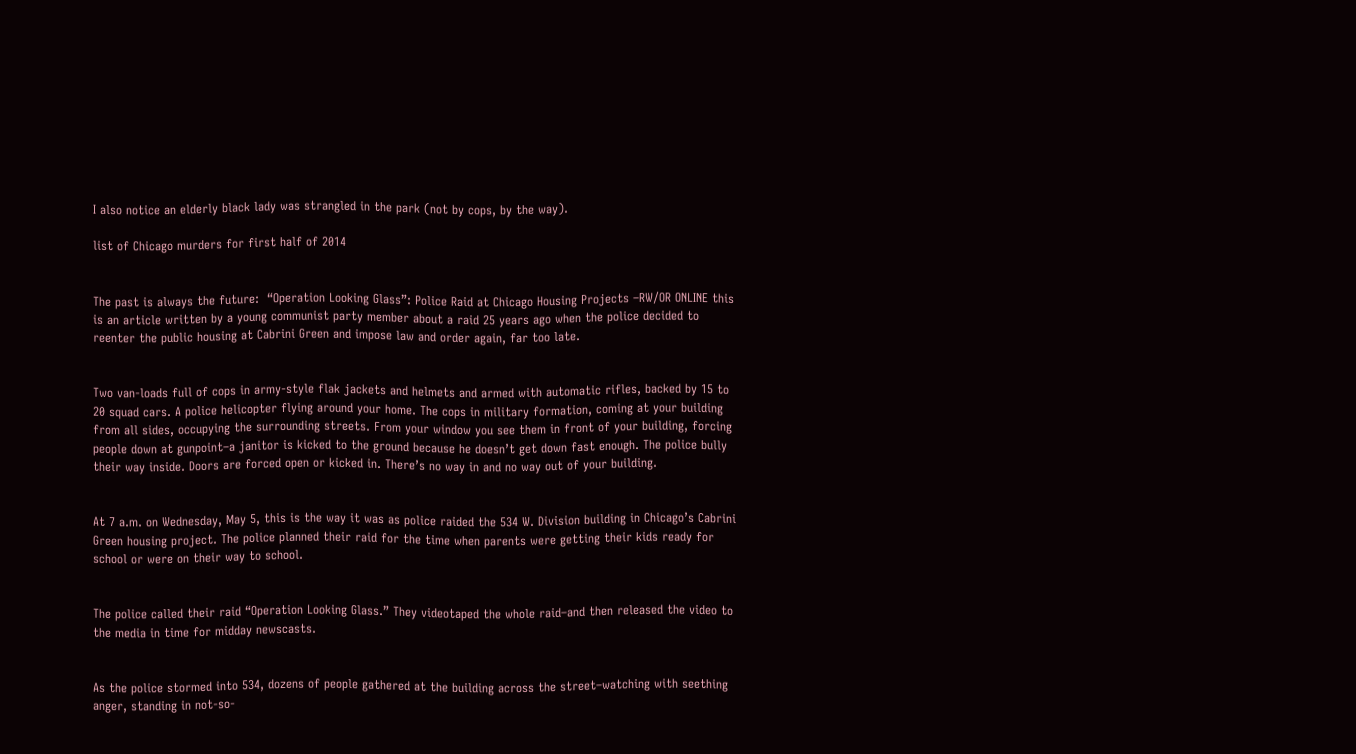I also notice an elderly black lady was strangled in the park (not by cops, by the way).

list of Chicago murders for first half of 2014


The past is always the future:  “Operation Looking Glass”: Police Raid at Chicago Housing Projects –RW/OR ONLINE this is an article written by a young communist party member about a raid 25 years ago when the police decided to reenter the public housing at Cabrini Green and impose law and order again, far too late.


Two van-loads full of cops in army-style flak jackets and helmets and armed with automatic rifles, backed by 15 to 20 squad cars. A police helicopter flying around your home. The cops in military formation, coming at your building from all sides, occupying the surrounding streets. From your window you see them in front of your building, forcing people down at gunpoint–a janitor is kicked to the ground because he doesn’t get down fast enough. The police bully their way inside. Doors are forced open or kicked in. There’s no way in and no way out of your building.


At 7 a.m. on Wednesday, May 5, this is the way it was as police raided the 534 W. Division building in Chicago’s Cabrini Green housing project. The police planned their raid for the time when parents were getting their kids ready for school or were on their way to school.


The police called their raid “Operation Looking Glass.” They videotaped the whole raid–and then released the video to the media in time for midday newscasts.


As the police stormed into 534, dozens of people gathered at the building across the street–watching with seething anger, standing in not-so-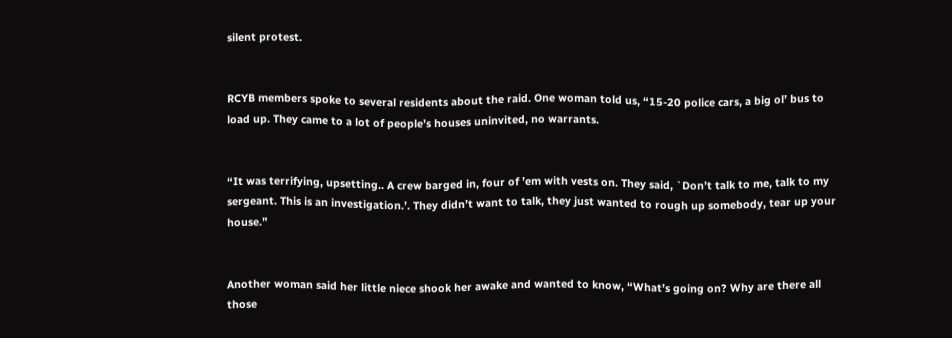silent protest.


RCYB members spoke to several residents about the raid. One woman told us, “15-20 police cars, a big ol’ bus to load up. They came to a lot of people’s houses uninvited, no warrants.


“It was terrifying, upsetting.. A crew barged in, four of ’em with vests on. They said, `Don’t talk to me, talk to my sergeant. This is an investigation.’. They didn’t want to talk, they just wanted to rough up somebody, tear up your house.”


Another woman said her little niece shook her awake and wanted to know, “What’s going on? Why are there all those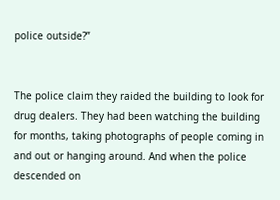police outside?”


The police claim they raided the building to look for drug dealers. They had been watching the building for months, taking photographs of people coming in and out or hanging around. And when the police descended on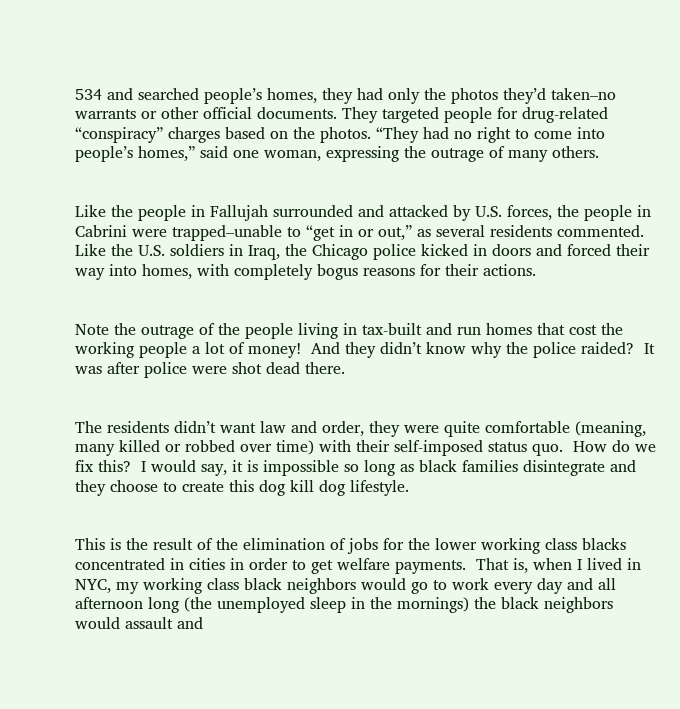534 and searched people’s homes, they had only the photos they’d taken–no warrants or other official documents. They targeted people for drug-related “conspiracy” charges based on the photos. “They had no right to come into people’s homes,” said one woman, expressing the outrage of many others.


Like the people in Fallujah surrounded and attacked by U.S. forces, the people in Cabrini were trapped–unable to “get in or out,” as several residents commented. Like the U.S. soldiers in Iraq, the Chicago police kicked in doors and forced their way into homes, with completely bogus reasons for their actions.


Note the outrage of the people living in tax-built and run homes that cost the working people a lot of money!  And they didn’t know why the police raided?  It was after police were shot dead there.


The residents didn’t want law and order, they were quite comfortable (meaning, many killed or robbed over time) with their self-imposed status quo.  How do we fix this?  I would say, it is impossible so long as black families disintegrate and they choose to create this dog kill dog lifestyle.


This is the result of the elimination of jobs for the lower working class blacks concentrated in cities in order to get welfare payments.  That is, when I lived in NYC, my working class black neighbors would go to work every day and all afternoon long (the unemployed sleep in the mornings) the black neighbors would assault and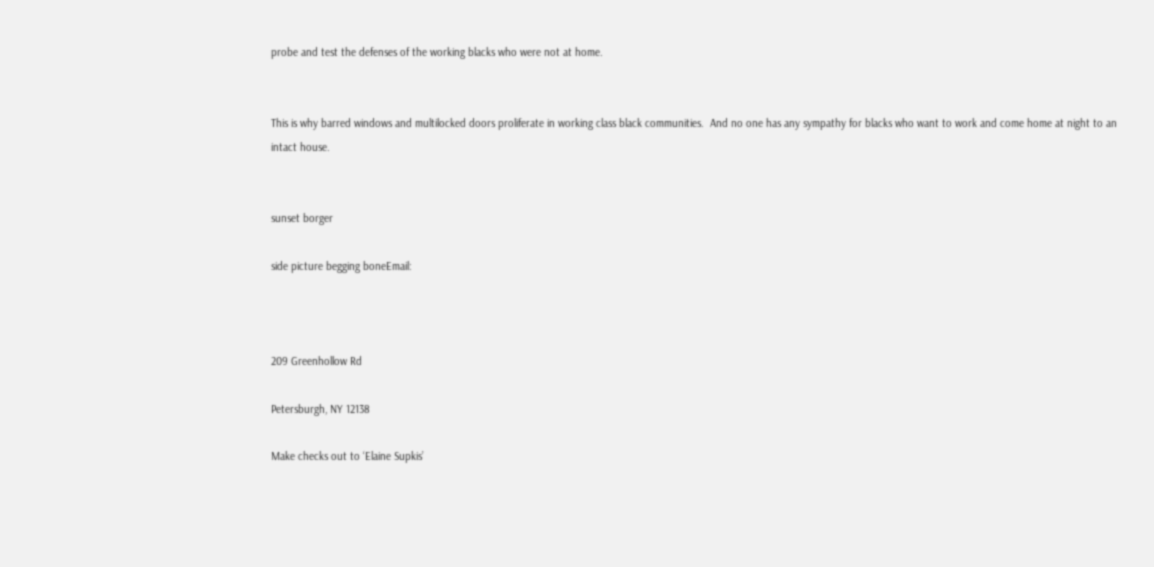probe and test the defenses of the working blacks who were not at home.


This is why barred windows and multilocked doors proliferate in working class black communities.  And no one has any sympathy for blacks who want to work and come home at night to an intact house.


sunset borger

side picture begging boneEmail:



209 Greenhollow Rd

Petersburgh, NY 12138

Make checks out to ‘Elaine Supkis’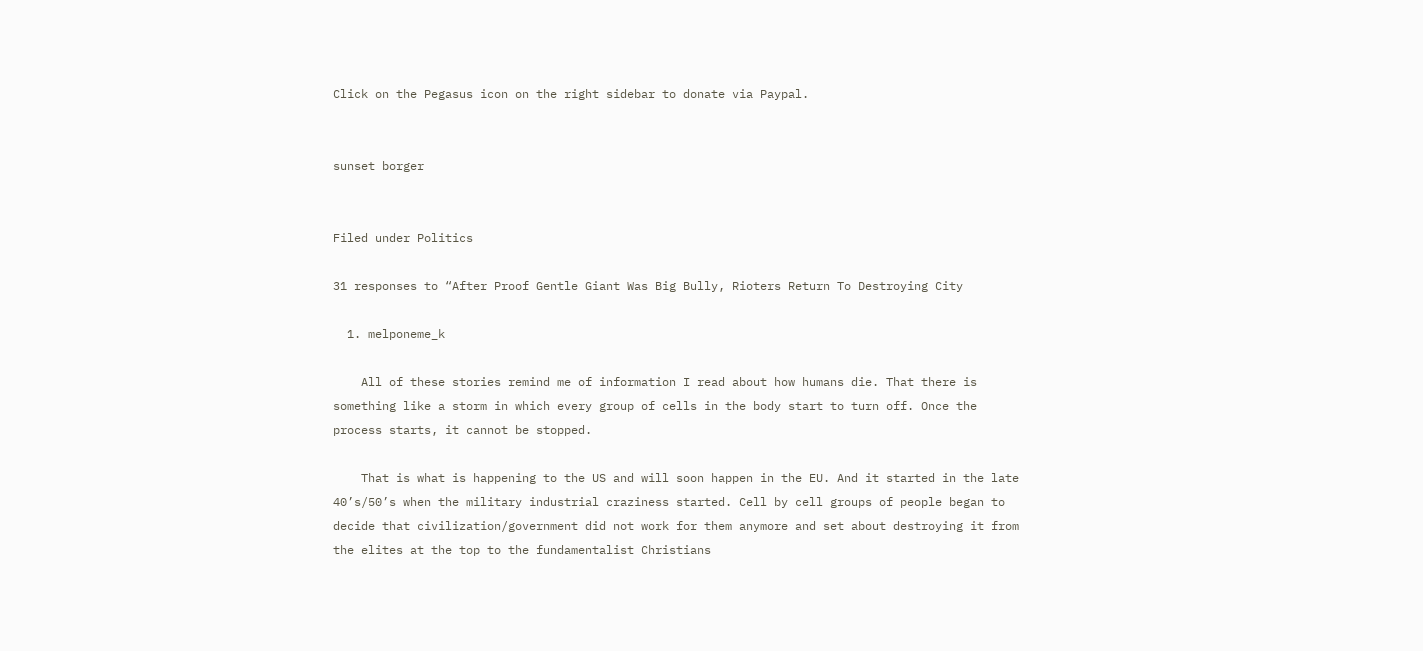Click on the Pegasus icon on the right sidebar to donate via Paypal.


sunset borger


Filed under Politics

31 responses to “After Proof Gentle Giant Was Big Bully, Rioters Return To Destroying City

  1. melponeme_k

    All of these stories remind me of information I read about how humans die. That there is something like a storm in which every group of cells in the body start to turn off. Once the process starts, it cannot be stopped.

    That is what is happening to the US and will soon happen in the EU. And it started in the late 40’s/50’s when the military industrial craziness started. Cell by cell groups of people began to decide that civilization/government did not work for them anymore and set about destroying it from the elites at the top to the fundamentalist Christians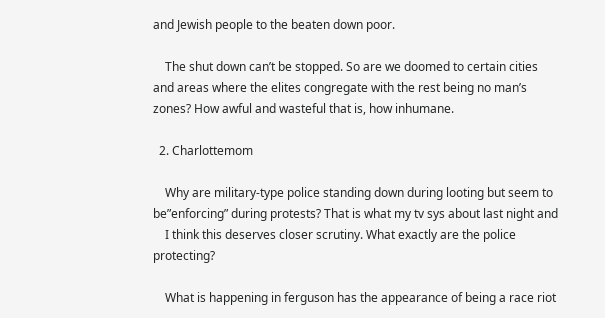and Jewish people to the beaten down poor.

    The shut down can’t be stopped. So are we doomed to certain cities and areas where the elites congregate with the rest being no man’s zones? How awful and wasteful that is, how inhumane.

  2. Charlottemom

    Why are military-type police standing down during looting but seem to be”enforcing” during protests? That is what my tv sys about last night and
    I think this deserves closer scrutiny. What exactly are the police protecting?

    What is happening in ferguson has the appearance of being a race riot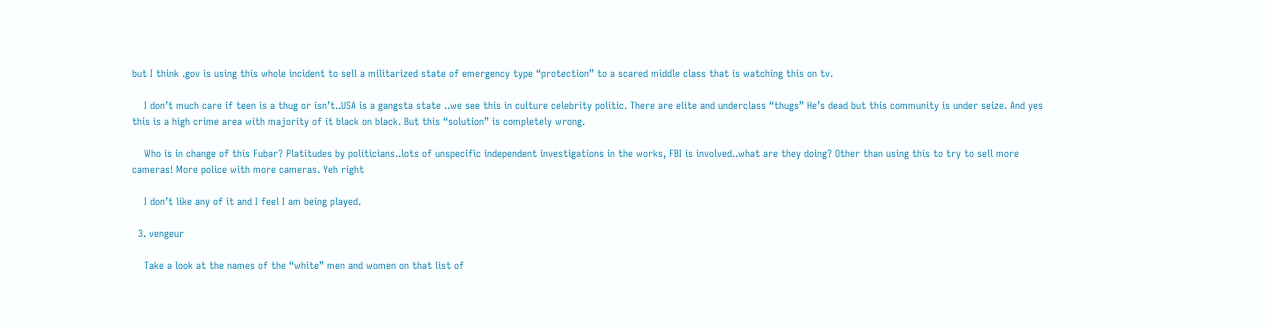but I think .gov is using this whole incident to sell a militarized state of emergency type “protection” to a scared middle class that is watching this on tv.

    I don’t much care if teen is a thug or isn’t..USA is a gangsta state ..we see this in culture celebrity politic. There are elite and underclass “thugs” He’s dead but this community is under seize. And yes this is a high crime area with majority of it black on black. But this “solution” is completely wrong.

    Who is in change of this Fubar? Platitudes by politicians..lots of unspecific independent investigations in the works, FBI is involved..what are they doing? Other than using this to try to sell more cameras! More police with more cameras. Yeh right

    I don’t like any of it and I feel I am being played.

  3. vengeur

    Take a look at the names of the “white” men and women on that list of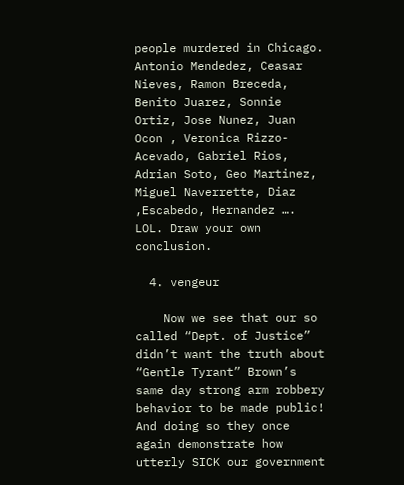people murdered in Chicago. Antonio Mendedez, Ceasar Nieves, Ramon Breceda, Benito Juarez, Sonnie Ortiz, Jose Nunez, Juan Ocon , Veronica Rizzo-Acevado, Gabriel Rios, Adrian Soto, Geo Martinez, Miguel Naverrette, Diaz ,Escabedo, Hernandez …. LOL. Draw your own conclusion.

  4. vengeur

    Now we see that our so called “Dept. of Justice” didn’t want the truth about “Gentle Tyrant” Brown’s same day strong arm robbery behavior to be made public! And doing so they once again demonstrate how utterly SICK our government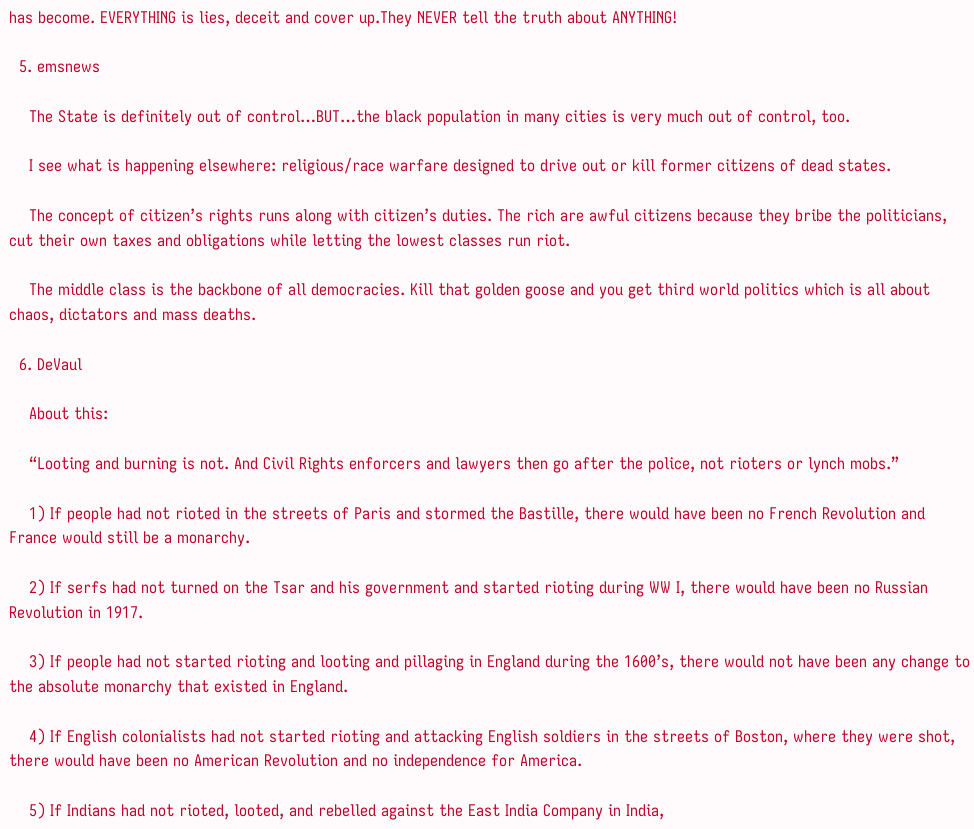has become. EVERYTHING is lies, deceit and cover up.They NEVER tell the truth about ANYTHING!

  5. emsnews

    The State is definitely out of control…BUT…the black population in many cities is very much out of control, too.

    I see what is happening elsewhere: religious/race warfare designed to drive out or kill former citizens of dead states.

    The concept of citizen’s rights runs along with citizen’s duties. The rich are awful citizens because they bribe the politicians, cut their own taxes and obligations while letting the lowest classes run riot.

    The middle class is the backbone of all democracies. Kill that golden goose and you get third world politics which is all about chaos, dictators and mass deaths.

  6. DeVaul

    About this:

    “Looting and burning is not. And Civil Rights enforcers and lawyers then go after the police, not rioters or lynch mobs.”

    1) If people had not rioted in the streets of Paris and stormed the Bastille, there would have been no French Revolution and France would still be a monarchy.

    2) If serfs had not turned on the Tsar and his government and started rioting during WW I, there would have been no Russian Revolution in 1917.

    3) If people had not started rioting and looting and pillaging in England during the 1600’s, there would not have been any change to the absolute monarchy that existed in England.

    4) If English colonialists had not started rioting and attacking English soldiers in the streets of Boston, where they were shot, there would have been no American Revolution and no independence for America.

    5) If Indians had not rioted, looted, and rebelled against the East India Company in India,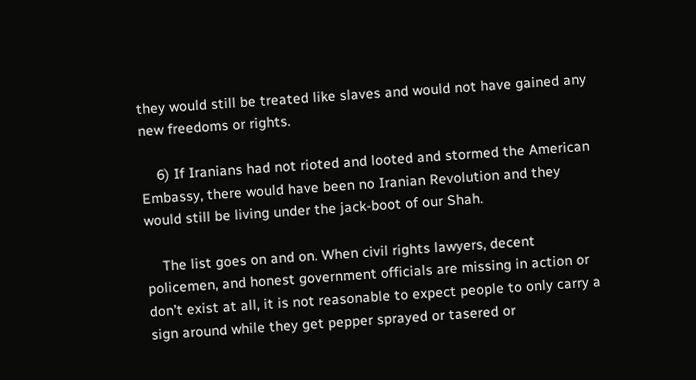they would still be treated like slaves and would not have gained any new freedoms or rights.

    6) If Iranians had not rioted and looted and stormed the American Embassy, there would have been no Iranian Revolution and they would still be living under the jack-boot of our Shah.

    The list goes on and on. When civil rights lawyers, decent policemen, and honest government officials are missing in action or don’t exist at all, it is not reasonable to expect people to only carry a sign around while they get pepper sprayed or tasered or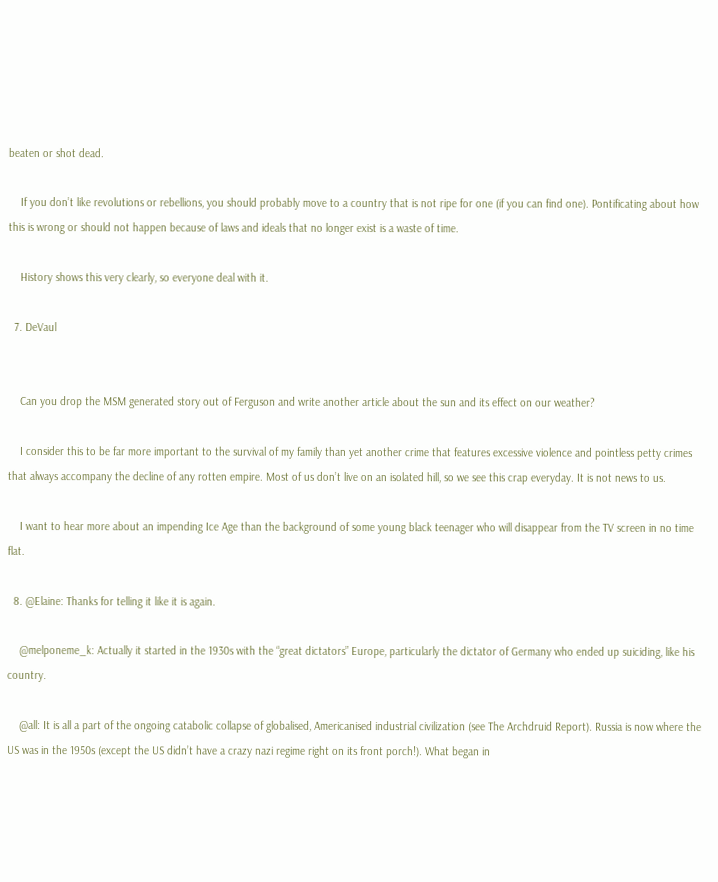beaten or shot dead.

    If you don’t like revolutions or rebellions, you should probably move to a country that is not ripe for one (if you can find one). Pontificating about how this is wrong or should not happen because of laws and ideals that no longer exist is a waste of time.

    History shows this very clearly, so everyone deal with it.

  7. DeVaul


    Can you drop the MSM generated story out of Ferguson and write another article about the sun and its effect on our weather?

    I consider this to be far more important to the survival of my family than yet another crime that features excessive violence and pointless petty crimes that always accompany the decline of any rotten empire. Most of us don’t live on an isolated hill, so we see this crap everyday. It is not news to us.

    I want to hear more about an impending Ice Age than the background of some young black teenager who will disappear from the TV screen in no time flat.

  8. @Elaine: Thanks for telling it like it is again.

    @melponeme_k: Actually it started in the 1930s with the “great dictators” Europe, particularly the dictator of Germany who ended up suiciding, like his country.

    @all: It is all a part of the ongoing catabolic collapse of globalised, Americanised industrial civilization (see The Archdruid Report). Russia is now where the US was in the 1950s (except the US didn’t have a crazy nazi regime right on its front porch!). What began in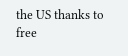the US thanks to free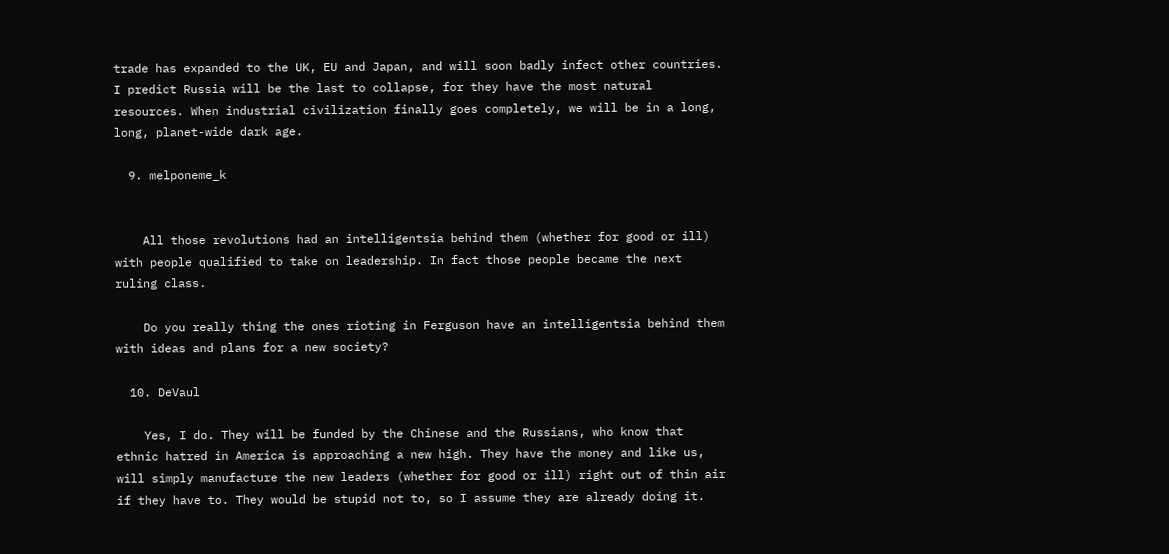trade has expanded to the UK, EU and Japan, and will soon badly infect other countries. I predict Russia will be the last to collapse, for they have the most natural resources. When industrial civilization finally goes completely, we will be in a long, long, planet-wide dark age.

  9. melponeme_k


    All those revolutions had an intelligentsia behind them (whether for good or ill) with people qualified to take on leadership. In fact those people became the next ruling class.

    Do you really thing the ones rioting in Ferguson have an intelligentsia behind them with ideas and plans for a new society?

  10. DeVaul

    Yes, I do. They will be funded by the Chinese and the Russians, who know that ethnic hatred in America is approaching a new high. They have the money and like us, will simply manufacture the new leaders (whether for good or ill) right out of thin air if they have to. They would be stupid not to, so I assume they are already doing it.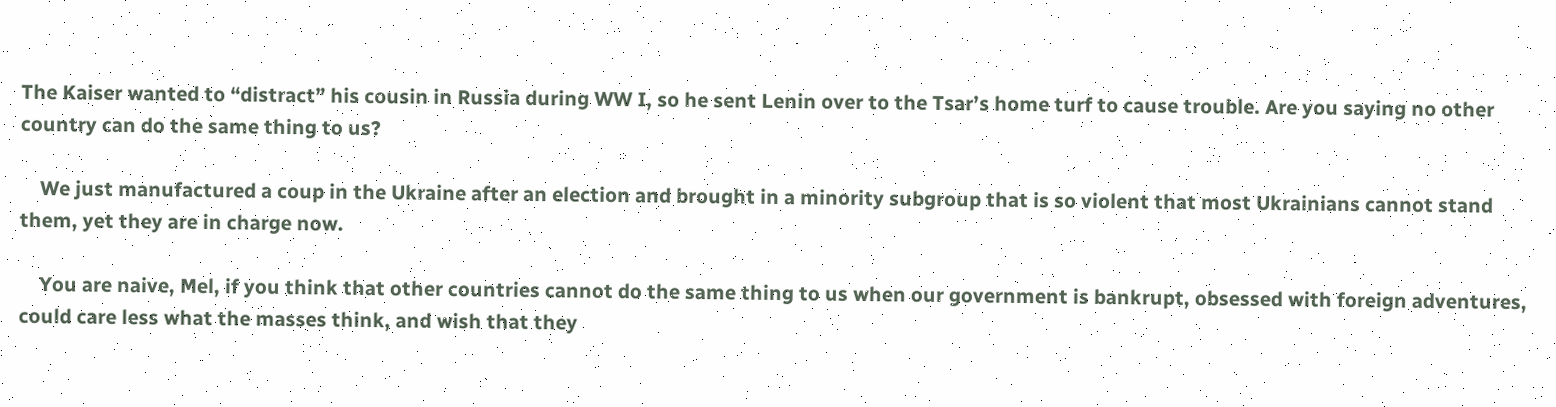The Kaiser wanted to “distract” his cousin in Russia during WW I, so he sent Lenin over to the Tsar’s home turf to cause trouble. Are you saying no other country can do the same thing to us?

    We just manufactured a coup in the Ukraine after an election and brought in a minority subgroup that is so violent that most Ukrainians cannot stand them, yet they are in charge now.

    You are naive, Mel, if you think that other countries cannot do the same thing to us when our government is bankrupt, obsessed with foreign adventures, could care less what the masses think, and wish that they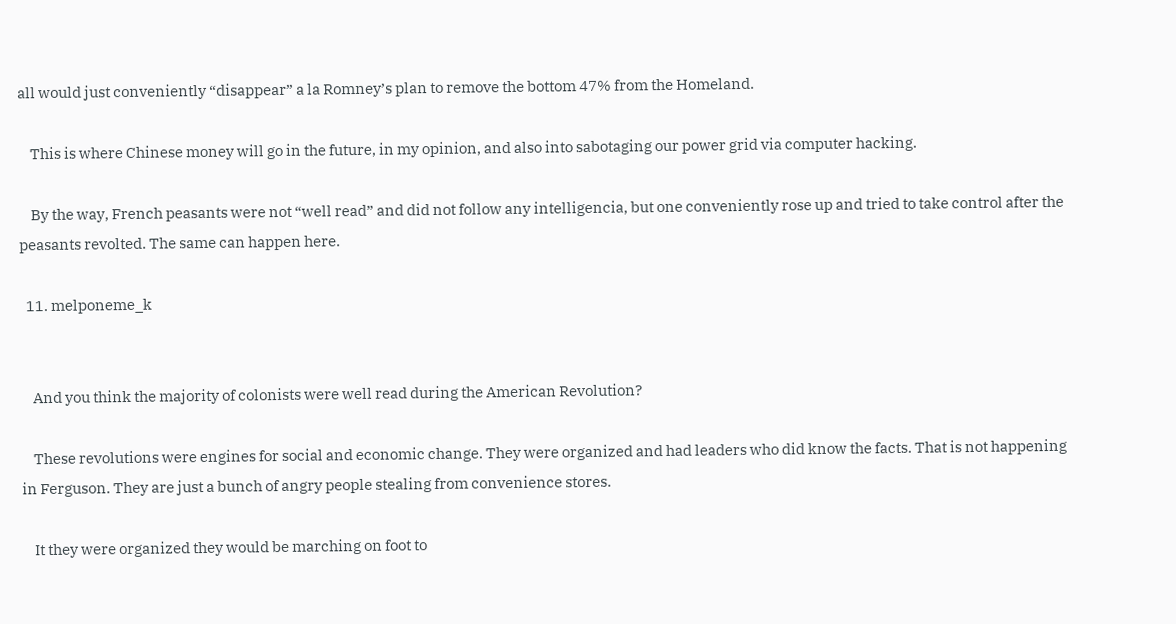all would just conveniently “disappear” a la Romney’s plan to remove the bottom 47% from the Homeland.

    This is where Chinese money will go in the future, in my opinion, and also into sabotaging our power grid via computer hacking.

    By the way, French peasants were not “well read” and did not follow any intelligencia, but one conveniently rose up and tried to take control after the peasants revolted. The same can happen here.

  11. melponeme_k


    And you think the majority of colonists were well read during the American Revolution?

    These revolutions were engines for social and economic change. They were organized and had leaders who did know the facts. That is not happening in Ferguson. They are just a bunch of angry people stealing from convenience stores.

    It they were organized they would be marching on foot to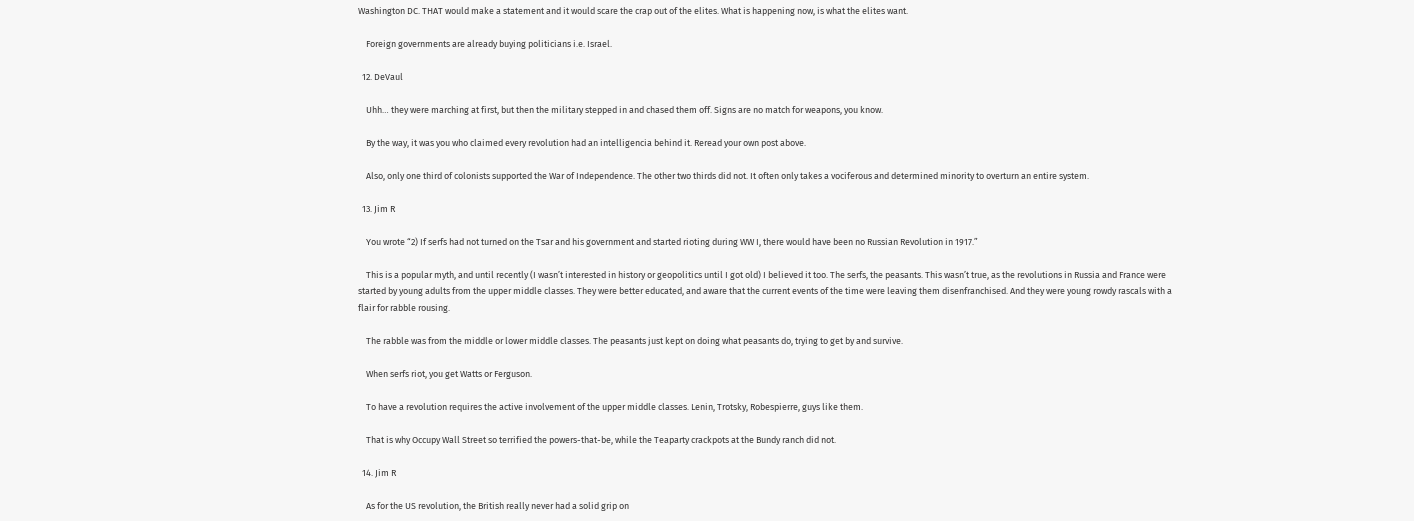Washington DC. THAT would make a statement and it would scare the crap out of the elites. What is happening now, is what the elites want.

    Foreign governments are already buying politicians i.e. Israel.

  12. DeVaul

    Uhh… they were marching at first, but then the military stepped in and chased them off. Signs are no match for weapons, you know.

    By the way, it was you who claimed every revolution had an intelligencia behind it. Reread your own post above.

    Also, only one third of colonists supported the War of Independence. The other two thirds did not. It often only takes a vociferous and determined minority to overturn an entire system.

  13. Jim R

    You wrote “2) If serfs had not turned on the Tsar and his government and started rioting during WW I, there would have been no Russian Revolution in 1917.”

    This is a popular myth, and until recently (I wasn’t interested in history or geopolitics until I got old) I believed it too. The serfs, the peasants. This wasn’t true, as the revolutions in Russia and France were started by young adults from the upper middle classes. They were better educated, and aware that the current events of the time were leaving them disenfranchised. And they were young rowdy rascals with a flair for rabble rousing.

    The rabble was from the middle or lower middle classes. The peasants just kept on doing what peasants do, trying to get by and survive.

    When serfs riot, you get Watts or Ferguson.

    To have a revolution requires the active involvement of the upper middle classes. Lenin, Trotsky, Robespierre, guys like them.

    That is why Occupy Wall Street so terrified the powers-that-be, while the Teaparty crackpots at the Bundy ranch did not.

  14. Jim R

    As for the US revolution, the British really never had a solid grip on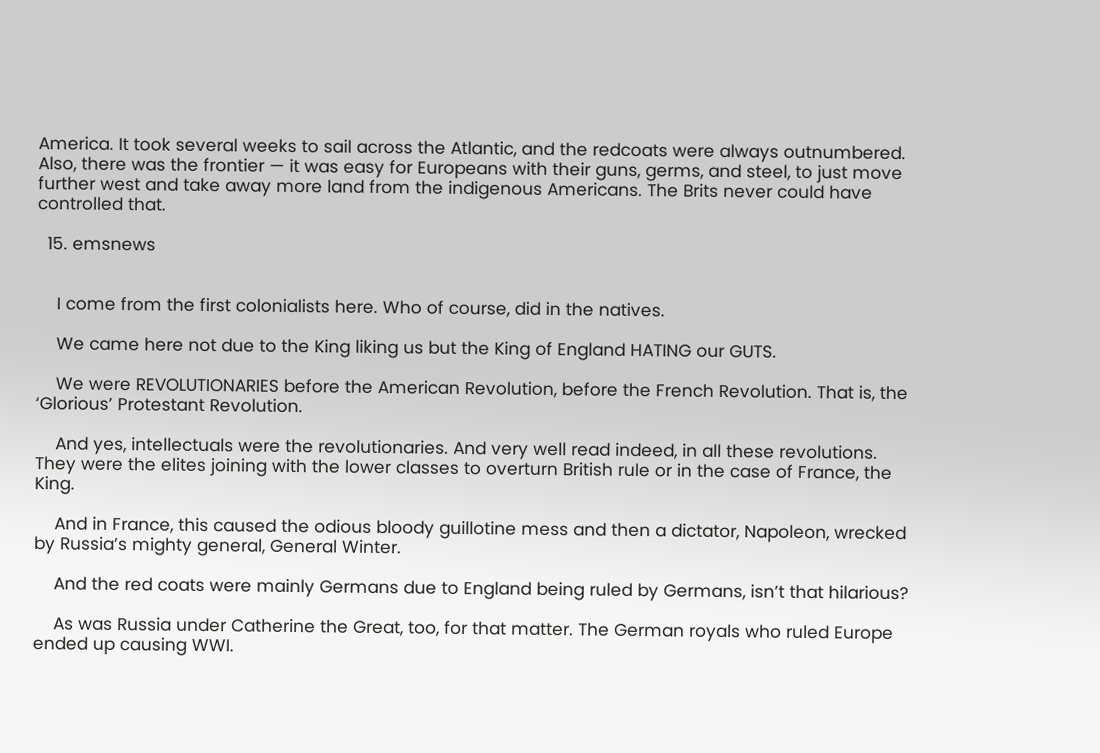America. It took several weeks to sail across the Atlantic, and the redcoats were always outnumbered. Also, there was the frontier — it was easy for Europeans with their guns, germs, and steel, to just move further west and take away more land from the indigenous Americans. The Brits never could have controlled that.

  15. emsnews


    I come from the first colonialists here. Who of course, did in the natives.

    We came here not due to the King liking us but the King of England HATING our GUTS.

    We were REVOLUTIONARIES before the American Revolution, before the French Revolution. That is, the ‘Glorious’ Protestant Revolution.

    And yes, intellectuals were the revolutionaries. And very well read indeed, in all these revolutions. They were the elites joining with the lower classes to overturn British rule or in the case of France, the King.

    And in France, this caused the odious bloody guillotine mess and then a dictator, Napoleon, wrecked by Russia’s mighty general, General Winter.

    And the red coats were mainly Germans due to England being ruled by Germans, isn’t that hilarious?

    As was Russia under Catherine the Great, too, for that matter. The German royals who ruled Europe ended up causing WWI.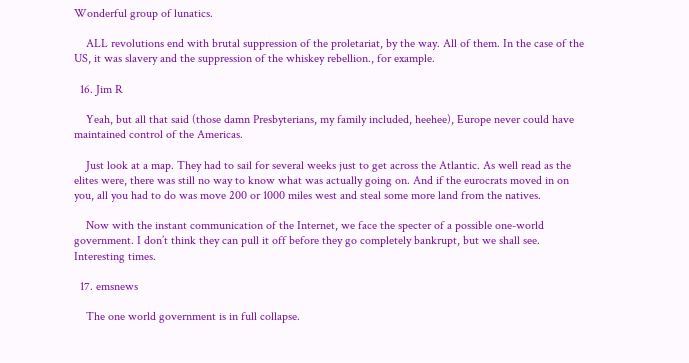Wonderful group of lunatics.

    ALL revolutions end with brutal suppression of the proletariat, by the way. All of them. In the case of the US, it was slavery and the suppression of the whiskey rebellion., for example.

  16. Jim R

    Yeah, but all that said (those damn Presbyterians, my family included, heehee), Europe never could have maintained control of the Americas.

    Just look at a map. They had to sail for several weeks just to get across the Atlantic. As well read as the elites were, there was still no way to know what was actually going on. And if the eurocrats moved in on you, all you had to do was move 200 or 1000 miles west and steal some more land from the natives.

    Now with the instant communication of the Internet, we face the specter of a possible one-world government. I don’t think they can pull it off before they go completely bankrupt, but we shall see. Interesting times.

  17. emsnews

    The one world government is in full collapse.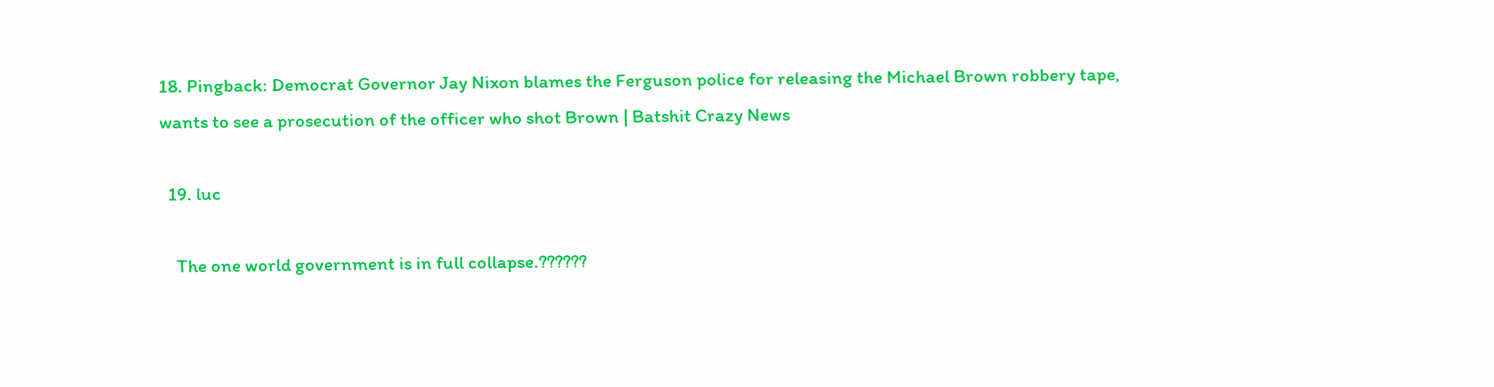18. Pingback: Democrat Governor Jay Nixon blames the Ferguson police for releasing the Michael Brown robbery tape, wants to see a prosecution of the officer who shot Brown | Batshit Crazy News

  19. luc

    The one world government is in full collapse.??????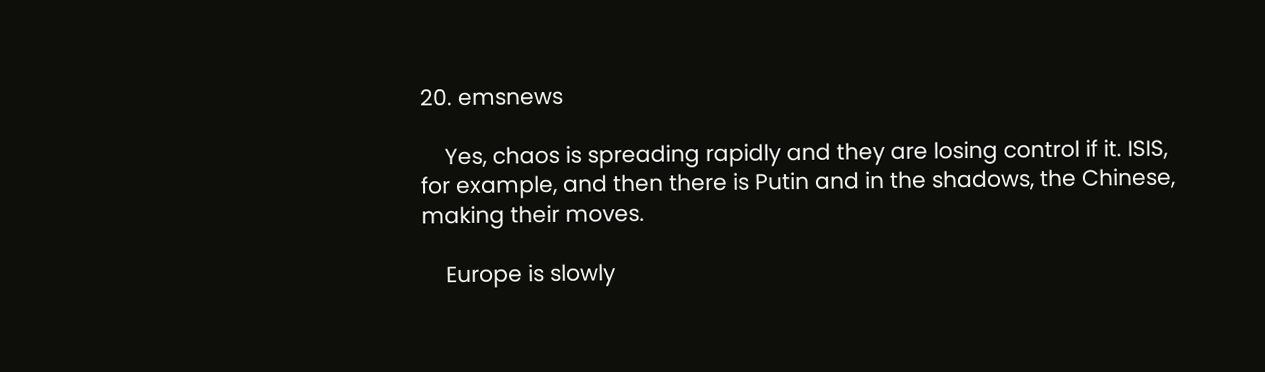20. emsnews

    Yes, chaos is spreading rapidly and they are losing control if it. ISIS, for example, and then there is Putin and in the shadows, the Chinese, making their moves.

    Europe is slowly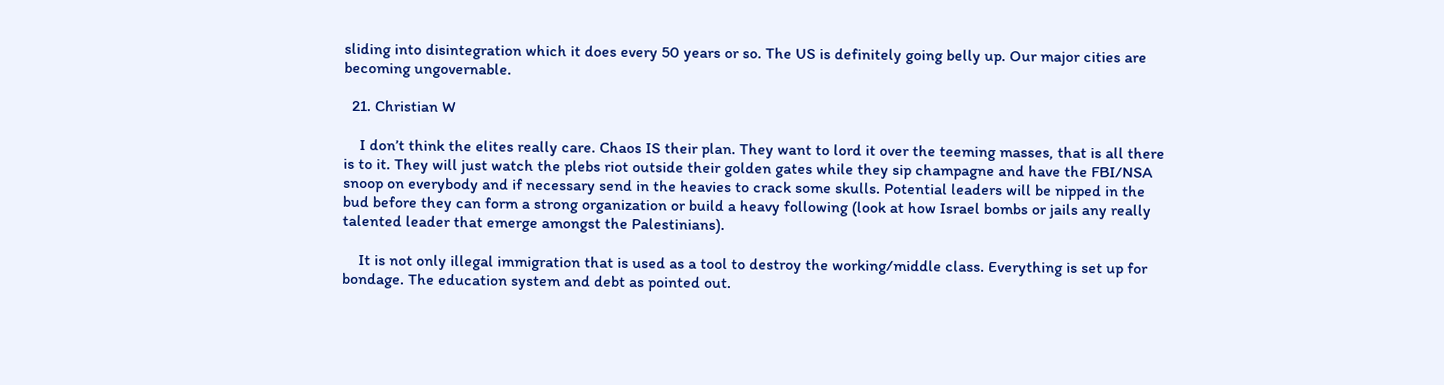sliding into disintegration which it does every 50 years or so. The US is definitely going belly up. Our major cities are becoming ungovernable.

  21. Christian W

    I don’t think the elites really care. Chaos IS their plan. They want to lord it over the teeming masses, that is all there is to it. They will just watch the plebs riot outside their golden gates while they sip champagne and have the FBI/NSA snoop on everybody and if necessary send in the heavies to crack some skulls. Potential leaders will be nipped in the bud before they can form a strong organization or build a heavy following (look at how Israel bombs or jails any really talented leader that emerge amongst the Palestinians).

    It is not only illegal immigration that is used as a tool to destroy the working/middle class. Everything is set up for bondage. The education system and debt as pointed out.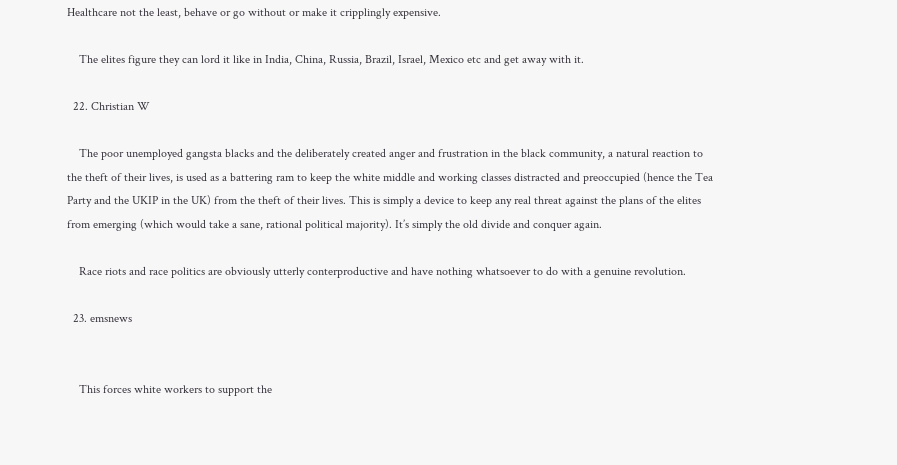Healthcare not the least, behave or go without or make it cripplingly expensive.

    The elites figure they can lord it like in India, China, Russia, Brazil, Israel, Mexico etc and get away with it.

  22. Christian W

    The poor unemployed gangsta blacks and the deliberately created anger and frustration in the black community, a natural reaction to the theft of their lives, is used as a battering ram to keep the white middle and working classes distracted and preoccupied (hence the Tea Party and the UKIP in the UK) from the theft of their lives. This is simply a device to keep any real threat against the plans of the elites from emerging (which would take a sane, rational political majority). It’s simply the old divide and conquer again.

    Race riots and race politics are obviously utterly conterproductive and have nothing whatsoever to do with a genuine revolution.

  23. emsnews


    This forces white workers to support the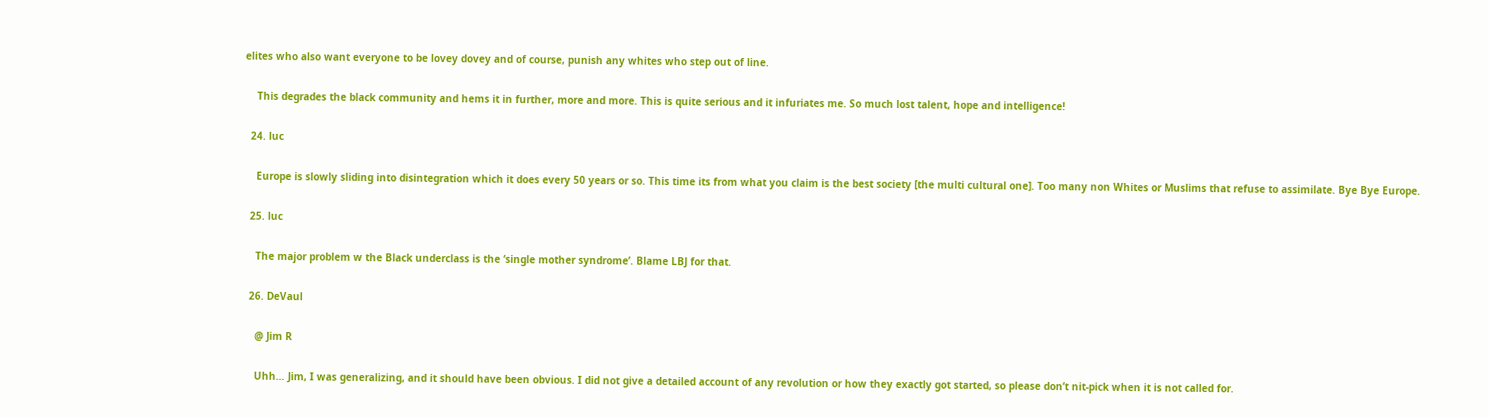elites who also want everyone to be lovey dovey and of course, punish any whites who step out of line.

    This degrades the black community and hems it in further, more and more. This is quite serious and it infuriates me. So much lost talent, hope and intelligence!

  24. luc

    Europe is slowly sliding into disintegration which it does every 50 years or so. This time its from what you claim is the best society [the multi cultural one]. Too many non Whites or Muslims that refuse to assimilate. Bye Bye Europe.

  25. luc

    The major problem w the Black underclass is the ‘single mother syndrome’. Blame LBJ for that.

  26. DeVaul

    @ Jim R

    Uhh… Jim, I was generalizing, and it should have been obvious. I did not give a detailed account of any revolution or how they exactly got started, so please don’t nit-pick when it is not called for.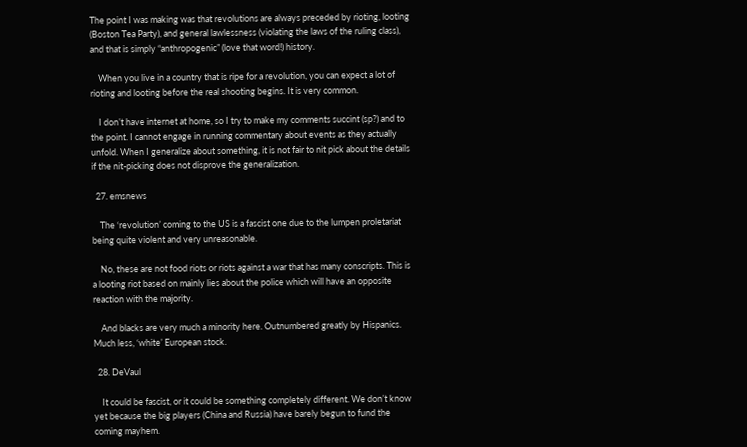The point I was making was that revolutions are always preceded by rioting, looting (Boston Tea Party), and general lawlessness (violating the laws of the ruling class), and that is simply “anthropogenic” (love that word!) history.

    When you live in a country that is ripe for a revolution, you can expect a lot of rioting and looting before the real shooting begins. It is very common.

    I don’t have internet at home, so I try to make my comments succint (sp?) and to the point. I cannot engage in running commentary about events as they actually unfold. When I generalize about something, it is not fair to nit pick about the details if the nit-picking does not disprove the generalization.

  27. emsnews

    The ‘revolution’ coming to the US is a fascist one due to the lumpen proletariat being quite violent and very unreasonable.

    No, these are not food riots or riots against a war that has many conscripts. This is a looting riot based on mainly lies about the police which will have an opposite reaction with the majority.

    And blacks are very much a minority here. Outnumbered greatly by Hispanics. Much less, ‘white’ European stock.

  28. DeVaul

    It could be fascist, or it could be something completely different. We don’t know yet because the big players (China and Russia) have barely begun to fund the coming mayhem.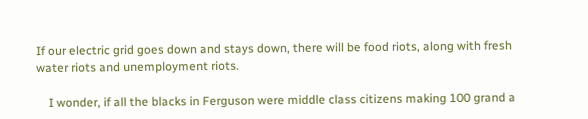If our electric grid goes down and stays down, there will be food riots, along with fresh water riots and unemployment riots.

    I wonder, if all the blacks in Ferguson were middle class citizens making 100 grand a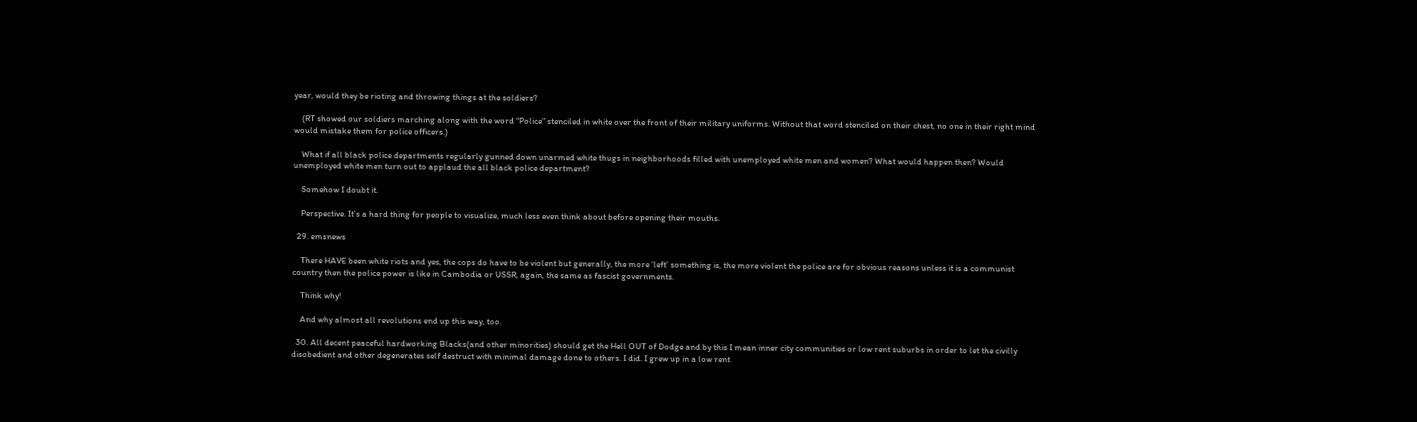year, would they be rioting and throwing things at the soldiers?

    (RT showed our soldiers marching along with the word “Police” stenciled in white over the front of their military uniforms. Without that word stenciled on their chest, no one in their right mind would mistake them for police officers.)

    What if all black police departments regularly gunned down unarmed white thugs in neighborhoods filled with unemployed white men and women? What would happen then? Would unemployed white men turn out to applaud the all black police department?

    Somehow I doubt it.

    Perspective. It’s a hard thing for people to visualize, much less even think about before opening their mouths.

  29. emsnews

    There HAVE been white riots and yes, the cops do have to be violent but generally, the more ‘left’ something is, the more violent the police are for obvious reasons unless it is a communist country then the police power is like in Cambodia or USSR, again, the same as fascist governments.

    Think why!

    And why almost all revolutions end up this way, too.

  30. All decent peaceful hardworking Blacks(and other minorities) should get the Hell OUT of Dodge and by this I mean inner city communities or low rent suburbs in order to let the civilly disobedient and other degenerates self destruct with minimal damage done to others. I did. I grew up in a low rent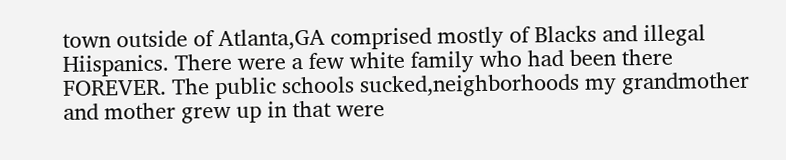town outside of Atlanta,GA comprised mostly of Blacks and illegal Hiispanics. There were a few white family who had been there FOREVER. The public schools sucked,neighborhoods my grandmother and mother grew up in that were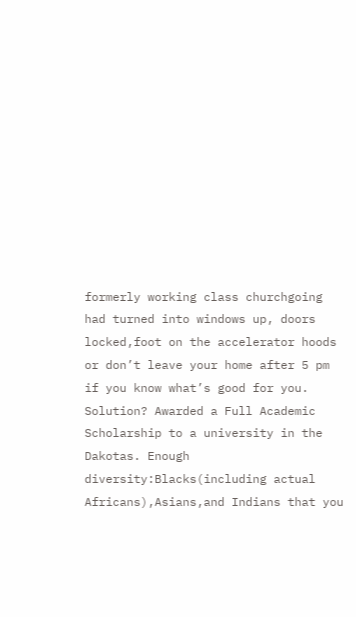formerly working class churchgoing had turned into windows up, doors locked,foot on the accelerator hoods or don’t leave your home after 5 pm if you know what’s good for you. Solution? Awarded a Full Academic Scholarship to a university in the Dakotas. Enough diversity:Blacks(including actual Africans),Asians,and Indians that you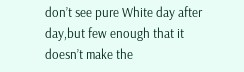don’t see pure White day after day,but few enough that it doesn’t make the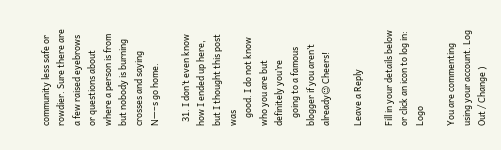community less safe or rowdier. Sure there are a few raised eyebrows or questions about where a person is from but nobody is burning crosses and saying N—–s go home.

  31. I don’t even know how I ended up here, but I thought this post was
    good. I do not know who you are but definitely you’re
    going to a famous blogger if you aren’t already😉 Cheers!

Leave a Reply

Fill in your details below or click an icon to log in: Logo

You are commenting using your account. Log Out / Change )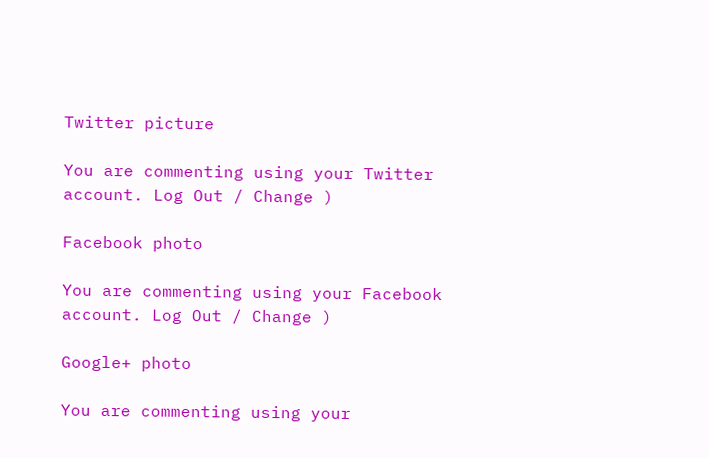Twitter picture

You are commenting using your Twitter account. Log Out / Change )

Facebook photo

You are commenting using your Facebook account. Log Out / Change )

Google+ photo

You are commenting using your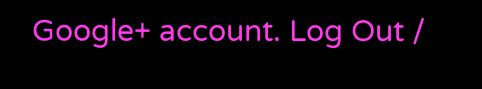Google+ account. Log Out /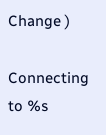Change )

Connecting to %s